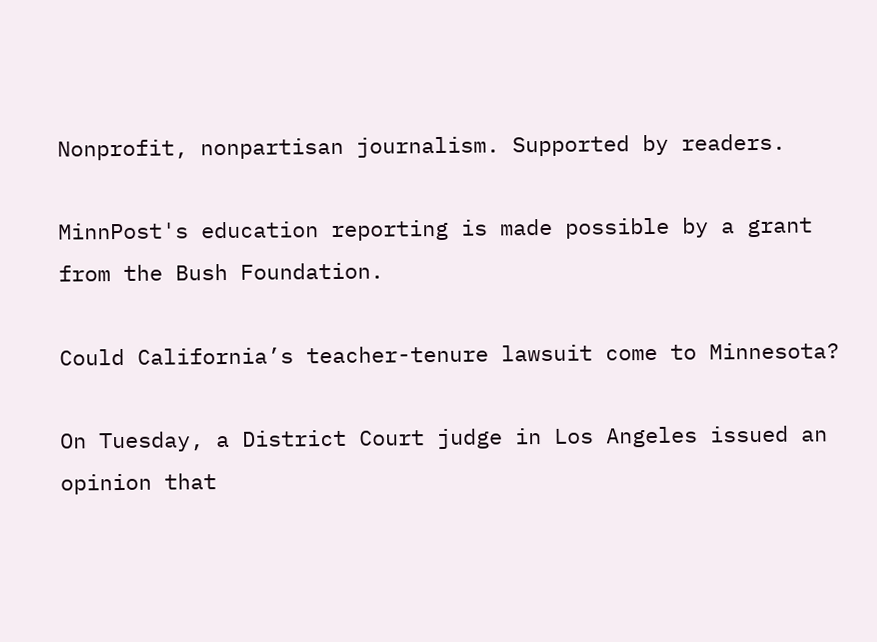Nonprofit, nonpartisan journalism. Supported by readers.

MinnPost's education reporting is made possible by a grant from the Bush Foundation.

Could California’s teacher-tenure lawsuit come to Minnesota?

On Tuesday, a District Court judge in Los Angeles issued an opinion that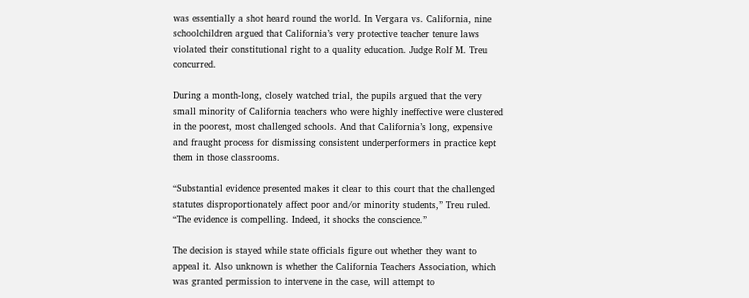was essentially a shot heard round the world. In Vergara vs. California, nine schoolchildren argued that California’s very protective teacher tenure laws violated their constitutional right to a quality education. Judge Rolf M. Treu concurred.

During a month-long, closely watched trial, the pupils argued that the very small minority of California teachers who were highly ineffective were clustered in the poorest, most challenged schools. And that California’s long, expensive and fraught process for dismissing consistent underperformers in practice kept them in those classrooms.

“Substantial evidence presented makes it clear to this court that the challenged statutes disproportionately affect poor and/or minority students,” Treu ruled. “The evidence is compelling. Indeed, it shocks the conscience.”

The decision is stayed while state officials figure out whether they want to appeal it. Also unknown is whether the California Teachers Association, which was granted permission to intervene in the case, will attempt to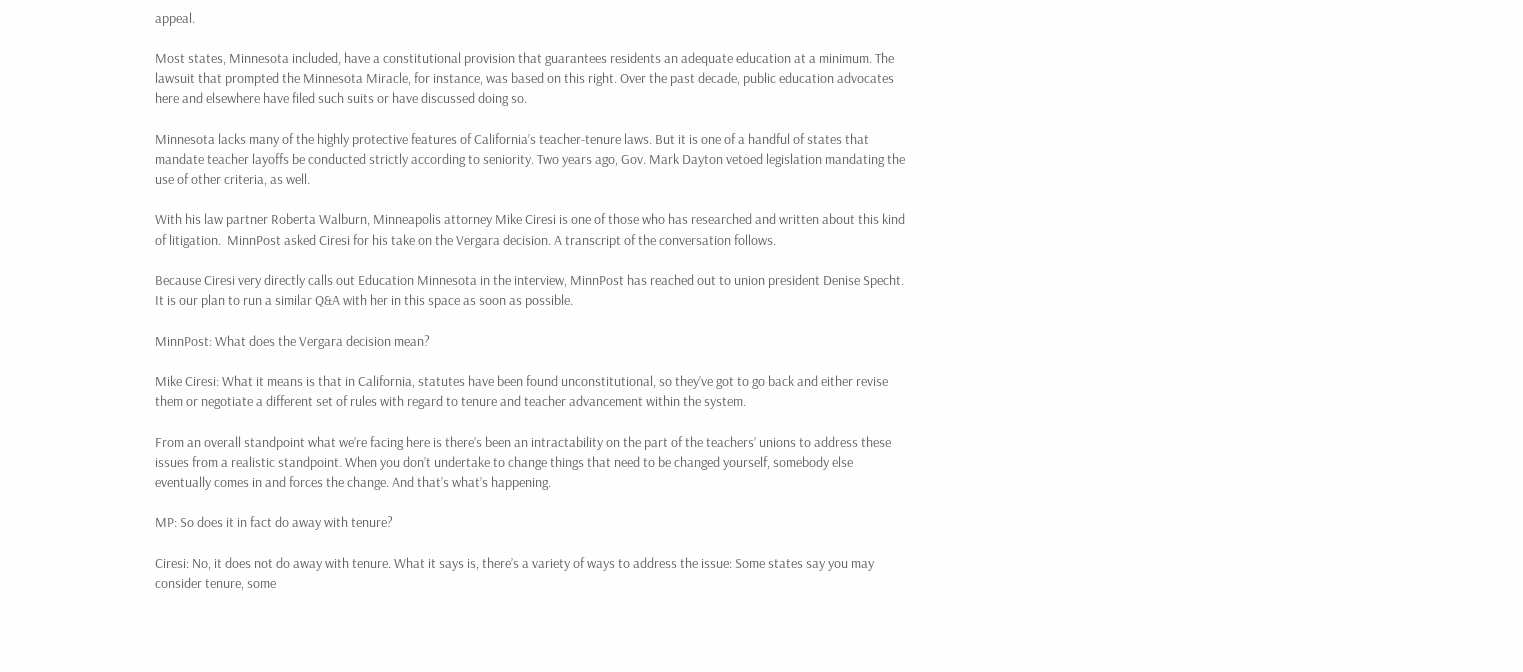appeal.

Most states, Minnesota included, have a constitutional provision that guarantees residents an adequate education at a minimum. The lawsuit that prompted the Minnesota Miracle, for instance, was based on this right. Over the past decade, public education advocates here and elsewhere have filed such suits or have discussed doing so.

Minnesota lacks many of the highly protective features of California’s teacher-tenure laws. But it is one of a handful of states that mandate teacher layoffs be conducted strictly according to seniority. Two years ago, Gov. Mark Dayton vetoed legislation mandating the use of other criteria, as well.

With his law partner Roberta Walburn, Minneapolis attorney Mike Ciresi is one of those who has researched and written about this kind of litigation.  MinnPost asked Ciresi for his take on the Vergara decision. A transcript of the conversation follows.

Because Ciresi very directly calls out Education Minnesota in the interview, MinnPost has reached out to union president Denise Specht. It is our plan to run a similar Q&A with her in this space as soon as possible.

MinnPost: What does the Vergara decision mean?

Mike Ciresi: What it means is that in California, statutes have been found unconstitutional, so they’ve got to go back and either revise them or negotiate a different set of rules with regard to tenure and teacher advancement within the system.

From an overall standpoint what we’re facing here is there’s been an intractability on the part of the teachers’ unions to address these issues from a realistic standpoint. When you don’t undertake to change things that need to be changed yourself, somebody else eventually comes in and forces the change. And that’s what’s happening.

MP: So does it in fact do away with tenure?

Ciresi: No, it does not do away with tenure. What it says is, there’s a variety of ways to address the issue: Some states say you may consider tenure, some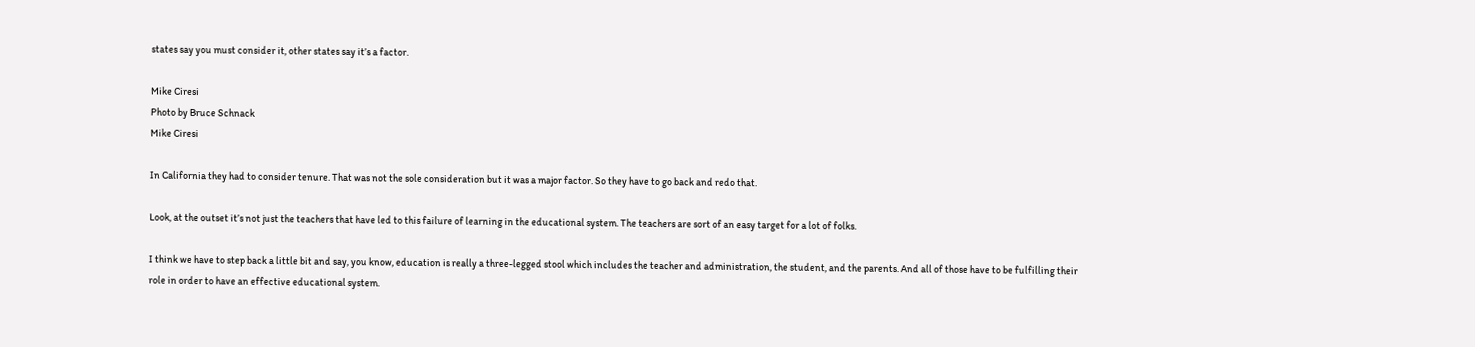states say you must consider it, other states say it’s a factor.

Mike Ciresi
Photo by Bruce Schnack
Mike Ciresi

In California they had to consider tenure. That was not the sole consideration but it was a major factor. So they have to go back and redo that.

Look, at the outset it’s not just the teachers that have led to this failure of learning in the educational system. The teachers are sort of an easy target for a lot of folks.

I think we have to step back a little bit and say, you know, education is really a three-legged stool which includes the teacher and administration, the student, and the parents. And all of those have to be fulfilling their role in order to have an effective educational system.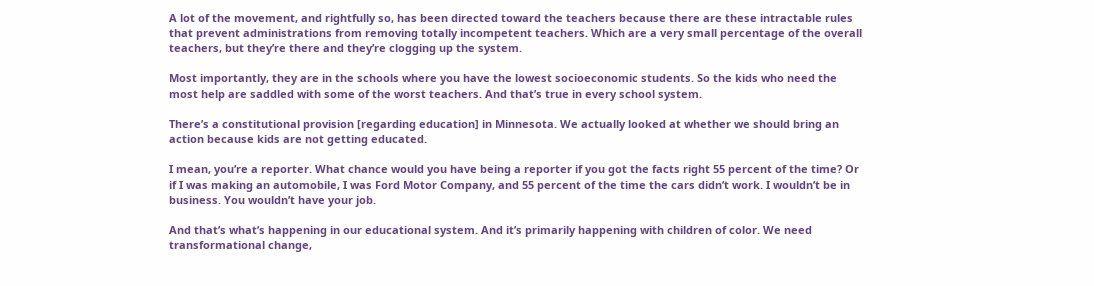A lot of the movement, and rightfully so, has been directed toward the teachers because there are these intractable rules that prevent administrations from removing totally incompetent teachers. Which are a very small percentage of the overall teachers, but they’re there and they’re clogging up the system.

Most importantly, they are in the schools where you have the lowest socioeconomic students. So the kids who need the most help are saddled with some of the worst teachers. And that’s true in every school system.

There’s a constitutional provision [regarding education] in Minnesota. We actually looked at whether we should bring an action because kids are not getting educated.

I mean, you’re a reporter. What chance would you have being a reporter if you got the facts right 55 percent of the time? Or if I was making an automobile, I was Ford Motor Company, and 55 percent of the time the cars didn’t work. I wouldn’t be in business. You wouldn’t have your job.

And that’s what’s happening in our educational system. And it’s primarily happening with children of color. We need transformational change,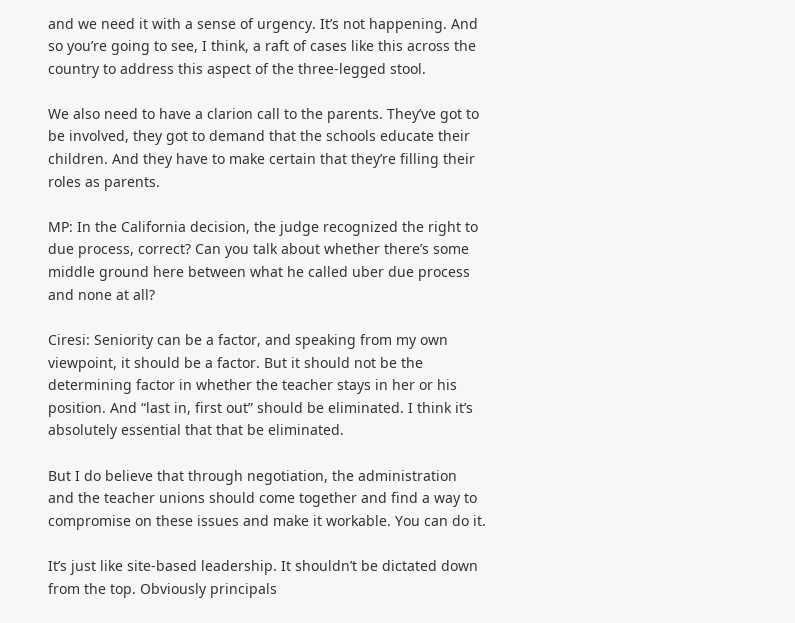and we need it with a sense of urgency. It’s not happening. And so you’re going to see, I think, a raft of cases like this across the country to address this aspect of the three-legged stool.

We also need to have a clarion call to the parents. They’ve got to be involved, they got to demand that the schools educate their children. And they have to make certain that they’re filling their roles as parents.

MP: In the California decision, the judge recognized the right to due process, correct? Can you talk about whether there’s some middle ground here between what he called uber due process and none at all?

Ciresi: Seniority can be a factor, and speaking from my own viewpoint, it should be a factor. But it should not be the determining factor in whether the teacher stays in her or his position. And “last in, first out” should be eliminated. I think it’s absolutely essential that that be eliminated.

But I do believe that through negotiation, the administration and the teacher unions should come together and find a way to compromise on these issues and make it workable. You can do it.

It’s just like site-based leadership. It shouldn’t be dictated down from the top. Obviously principals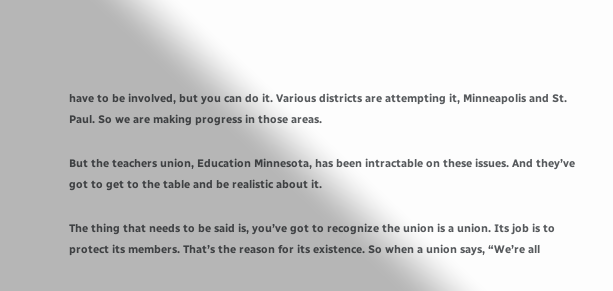have to be involved, but you can do it. Various districts are attempting it, Minneapolis and St. Paul. So we are making progress in those areas.

But the teachers union, Education Minnesota, has been intractable on these issues. And they’ve got to get to the table and be realistic about it.

The thing that needs to be said is, you’ve got to recognize the union is a union. Its job is to protect its members. That’s the reason for its existence. So when a union says, “We’re all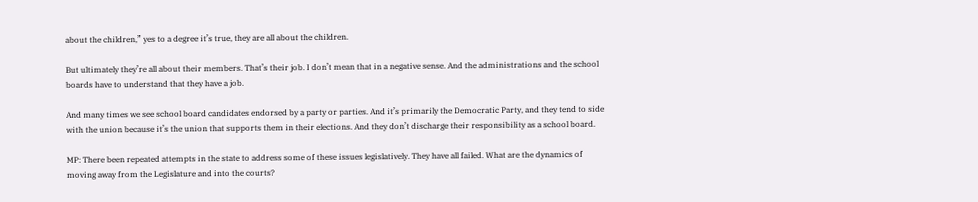about the children,” yes to a degree it’s true, they are all about the children.

But ultimately they’re all about their members. That’s their job. I don’t mean that in a negative sense. And the administrations and the school boards have to understand that they have a job.

And many times we see school board candidates endorsed by a party or parties. And it’s primarily the Democratic Party, and they tend to side with the union because it’s the union that supports them in their elections. And they don’t discharge their responsibility as a school board.

MP: There been repeated attempts in the state to address some of these issues legislatively. They have all failed. What are the dynamics of moving away from the Legislature and into the courts?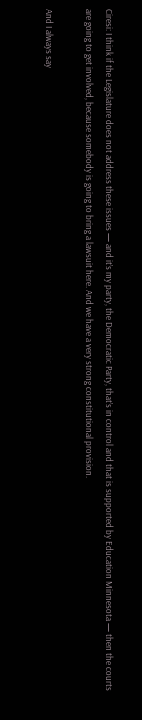Ciresi: I think if the Legislature does not address these issues — and it’s my party, the Democratic Party, that’s in control and that is supported by Education Minnesota — then the courts are going to get involved, because somebody is going to bring a lawsuit here. And we have a very strong constitutional provision.

And I always say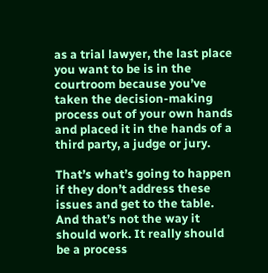as a trial lawyer, the last place you want to be is in the courtroom because you’ve taken the decision-making process out of your own hands and placed it in the hands of a third party, a judge or jury.

That’s what’s going to happen if they don’t address these issues and get to the table. And that’s not the way it should work. It really should be a process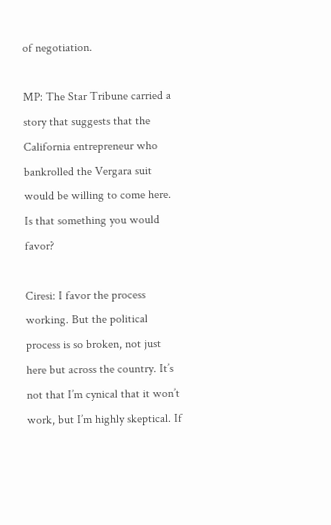of negotiation.

MP: The Star Tribune carried a story that suggests that the California entrepreneur who bankrolled the Vergara suit would be willing to come here. Is that something you would favor?

Ciresi: I favor the process working. But the political process is so broken, not just here but across the country. It’s not that I’m cynical that it won’t work, but I’m highly skeptical. If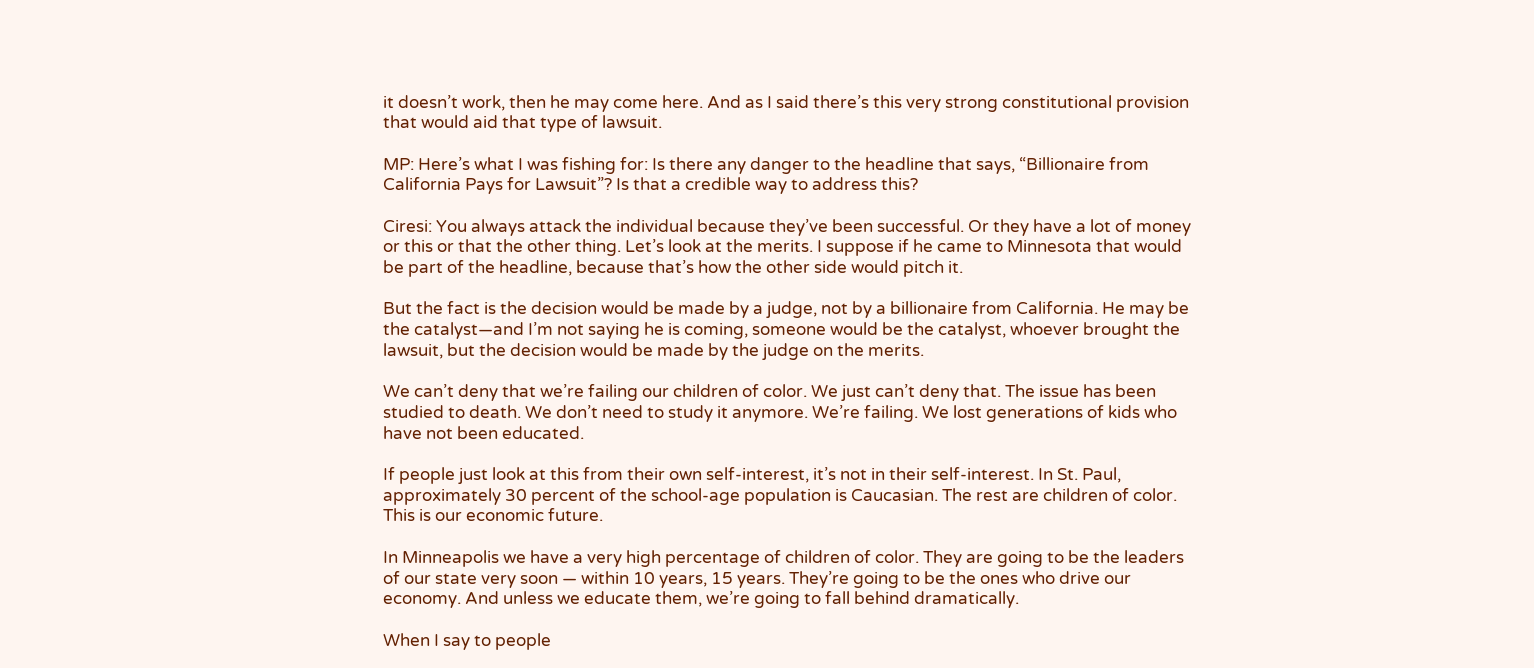it doesn’t work, then he may come here. And as I said there’s this very strong constitutional provision that would aid that type of lawsuit.

MP: Here’s what I was fishing for: Is there any danger to the headline that says, “Billionaire from California Pays for Lawsuit”? Is that a credible way to address this?

Ciresi: You always attack the individual because they’ve been successful. Or they have a lot of money or this or that the other thing. Let’s look at the merits. I suppose if he came to Minnesota that would be part of the headline, because that’s how the other side would pitch it.

But the fact is the decision would be made by a judge, not by a billionaire from California. He may be the catalyst—and I’m not saying he is coming, someone would be the catalyst, whoever brought the lawsuit, but the decision would be made by the judge on the merits.

We can’t deny that we’re failing our children of color. We just can’t deny that. The issue has been studied to death. We don’t need to study it anymore. We’re failing. We lost generations of kids who have not been educated.

If people just look at this from their own self-interest, it’s not in their self-interest. In St. Paul, approximately 30 percent of the school-age population is Caucasian. The rest are children of color. This is our economic future.

In Minneapolis we have a very high percentage of children of color. They are going to be the leaders of our state very soon — within 10 years, 15 years. They’re going to be the ones who drive our economy. And unless we educate them, we’re going to fall behind dramatically.

When I say to people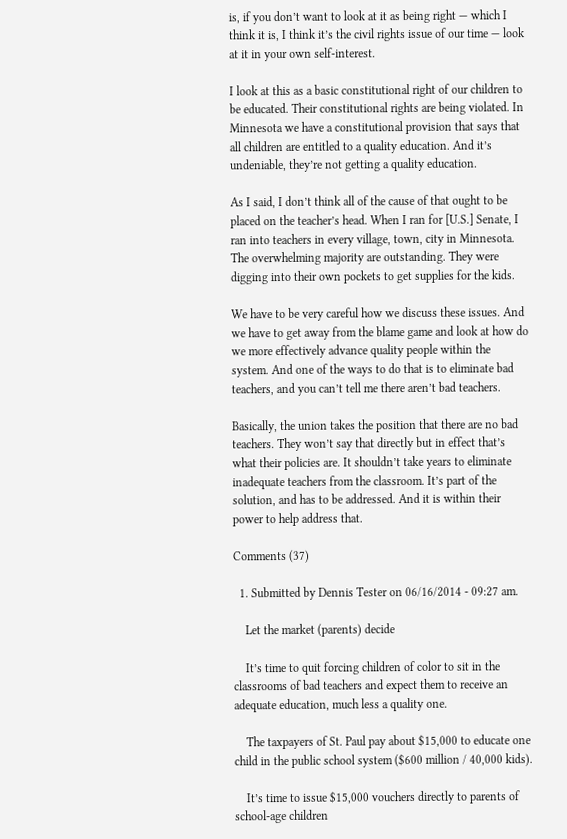is, if you don’t want to look at it as being right — which I think it is, I think it’s the civil rights issue of our time — look at it in your own self-interest.

I look at this as a basic constitutional right of our children to be educated. Their constitutional rights are being violated. In Minnesota we have a constitutional provision that says that all children are entitled to a quality education. And it’s undeniable, they’re not getting a quality education.

As I said, I don’t think all of the cause of that ought to be placed on the teacher’s head. When I ran for [U.S.] Senate, I ran into teachers in every village, town, city in Minnesota. The overwhelming majority are outstanding. They were digging into their own pockets to get supplies for the kids.

We have to be very careful how we discuss these issues. And we have to get away from the blame game and look at how do we more effectively advance quality people within the system. And one of the ways to do that is to eliminate bad teachers, and you can’t tell me there aren’t bad teachers.

Basically, the union takes the position that there are no bad teachers. They won’t say that directly but in effect that’s what their policies are. It shouldn’t take years to eliminate inadequate teachers from the classroom. It’s part of the solution, and has to be addressed. And it is within their power to help address that.

Comments (37)

  1. Submitted by Dennis Tester on 06/16/2014 - 09:27 am.

    Let the market (parents) decide

    It’s time to quit forcing children of color to sit in the classrooms of bad teachers and expect them to receive an adequate education, much less a quality one.

    The taxpayers of St. Paul pay about $15,000 to educate one child in the public school system ($600 million / 40,000 kids).

    It’s time to issue $15,000 vouchers directly to parents of school-age children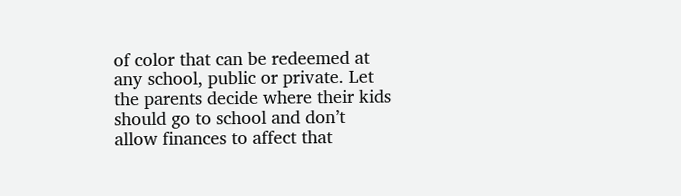of color that can be redeemed at any school, public or private. Let the parents decide where their kids should go to school and don’t allow finances to affect that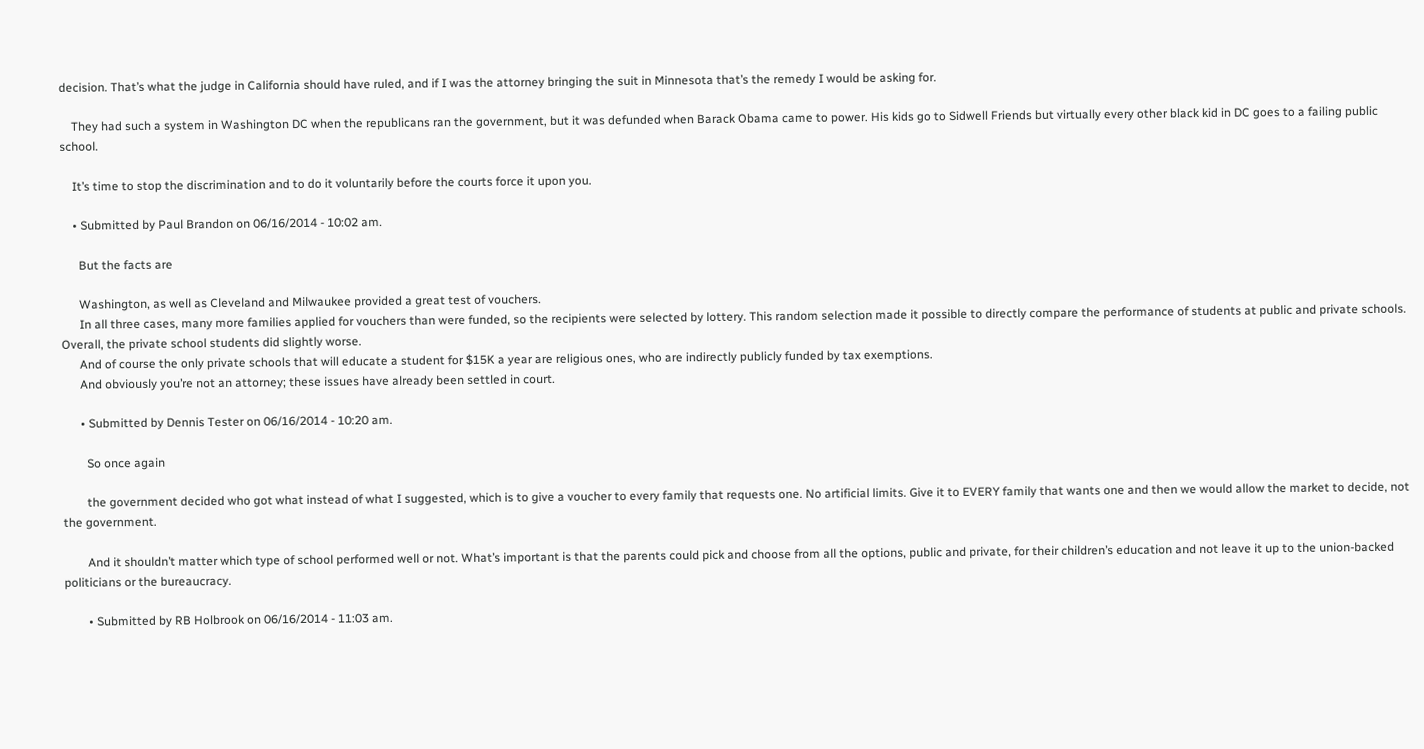decision. That’s what the judge in California should have ruled, and if I was the attorney bringing the suit in Minnesota that’s the remedy I would be asking for.

    They had such a system in Washington DC when the republicans ran the government, but it was defunded when Barack Obama came to power. His kids go to Sidwell Friends but virtually every other black kid in DC goes to a failing public school.

    It’s time to stop the discrimination and to do it voluntarily before the courts force it upon you.

    • Submitted by Paul Brandon on 06/16/2014 - 10:02 am.

      But the facts are

      Washington, as well as Cleveland and Milwaukee provided a great test of vouchers.
      In all three cases, many more families applied for vouchers than were funded, so the recipients were selected by lottery. This random selection made it possible to directly compare the performance of students at public and private schools. Overall, the private school students did slightly worse.
      And of course the only private schools that will educate a student for $15K a year are religious ones, who are indirectly publicly funded by tax exemptions.
      And obviously you’re not an attorney; these issues have already been settled in court.

      • Submitted by Dennis Tester on 06/16/2014 - 10:20 am.

        So once again

        the government decided who got what instead of what I suggested, which is to give a voucher to every family that requests one. No artificial limits. Give it to EVERY family that wants one and then we would allow the market to decide, not the government.

        And it shouldn’t matter which type of school performed well or not. What’s important is that the parents could pick and choose from all the options, public and private, for their children’s education and not leave it up to the union-backed politicians or the bureaucracy.

        • Submitted by RB Holbrook on 06/16/2014 - 11:03 am.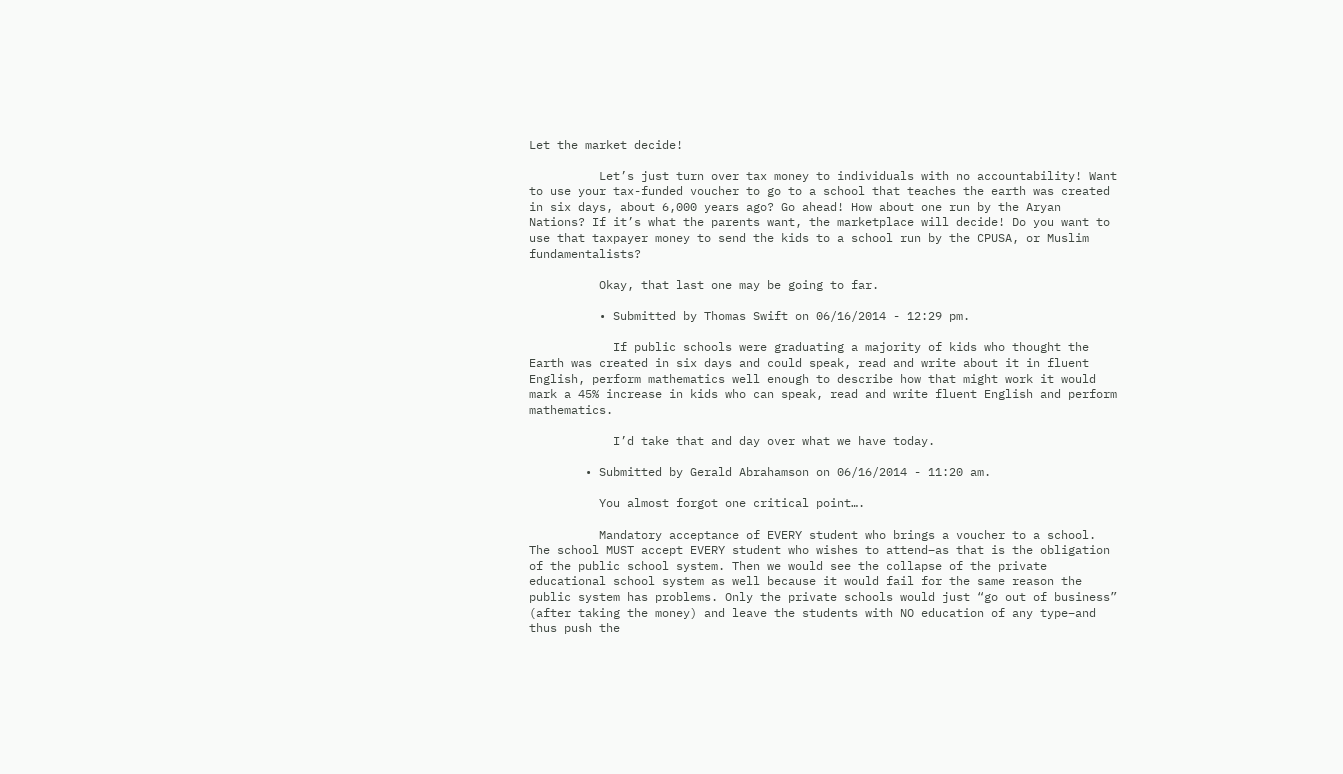Let the market decide!

          Let’s just turn over tax money to individuals with no accountability! Want to use your tax-funded voucher to go to a school that teaches the earth was created in six days, about 6,000 years ago? Go ahead! How about one run by the Aryan Nations? If it’s what the parents want, the marketplace will decide! Do you want to use that taxpayer money to send the kids to a school run by the CPUSA, or Muslim fundamentalists?

          Okay, that last one may be going to far.

          • Submitted by Thomas Swift on 06/16/2014 - 12:29 pm.

            If public schools were graduating a majority of kids who thought the Earth was created in six days and could speak, read and write about it in fluent English, perform mathematics well enough to describe how that might work it would mark a 45% increase in kids who can speak, read and write fluent English and perform mathematics.

            I’d take that and day over what we have today.

        • Submitted by Gerald Abrahamson on 06/16/2014 - 11:20 am.

          You almost forgot one critical point….

          Mandatory acceptance of EVERY student who brings a voucher to a school. The school MUST accept EVERY student who wishes to attend–as that is the obligation of the public school system. Then we would see the collapse of the private educational school system as well because it would fail for the same reason the public system has problems. Only the private schools would just “go out of business” (after taking the money) and leave the students with NO education of any type–and thus push the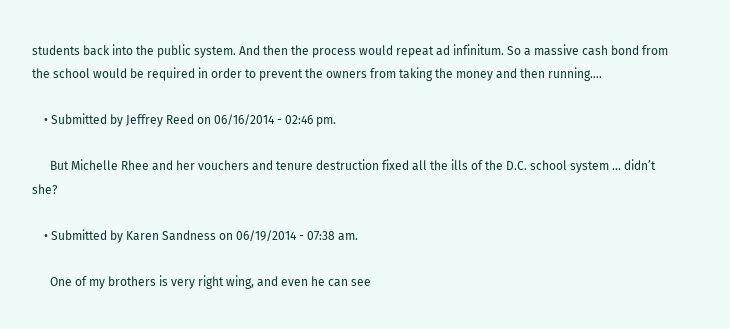students back into the public system. And then the process would repeat ad infinitum. So a massive cash bond from the school would be required in order to prevent the owners from taking the money and then running….

    • Submitted by Jeffrey Reed on 06/16/2014 - 02:46 pm.

      But Michelle Rhee and her vouchers and tenure destruction fixed all the ills of the D.C. school system … didn’t she?

    • Submitted by Karen Sandness on 06/19/2014 - 07:38 am.

      One of my brothers is very right wing, and even he can see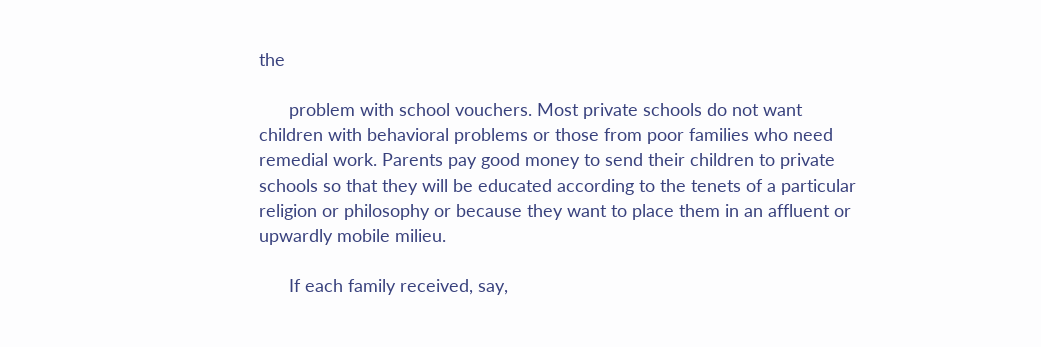the

      problem with school vouchers. Most private schools do not want children with behavioral problems or those from poor families who need remedial work. Parents pay good money to send their children to private schools so that they will be educated according to the tenets of a particular religion or philosophy or because they want to place them in an affluent or upwardly mobile milieu.

      If each family received, say,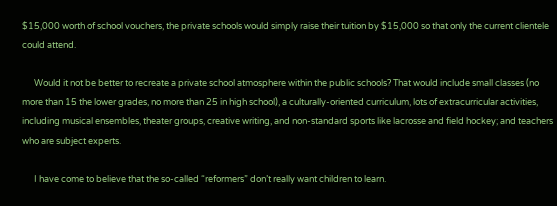$15,000 worth of school vouchers, the private schools would simply raise their tuition by $15,000 so that only the current clientele could attend.

      Would it not be better to recreate a private school atmosphere within the public schools? That would include small classes (no more than 15 the lower grades, no more than 25 in high school), a culturally-oriented curriculum, lots of extracurricular activities, including musical ensembles, theater groups, creative writing, and non-standard sports like lacrosse and field hockey; and teachers who are subject experts.

      I have come to believe that the so-called “reformers” don’t really want children to learn.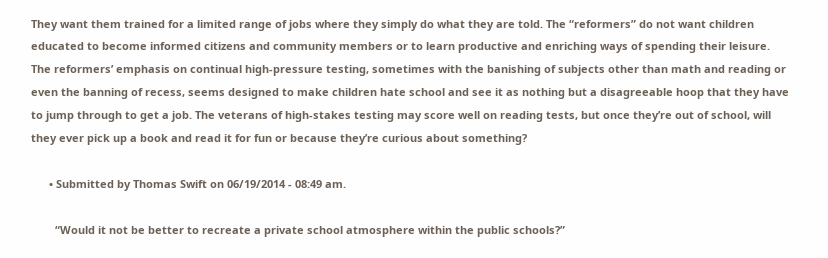They want them trained for a limited range of jobs where they simply do what they are told. The “reformers” do not want children educated to become informed citizens and community members or to learn productive and enriching ways of spending their leisure. The reformers’ emphasis on continual high-pressure testing, sometimes with the banishing of subjects other than math and reading or even the banning of recess, seems designed to make children hate school and see it as nothing but a disagreeable hoop that they have to jump through to get a job. The veterans of high-stakes testing may score well on reading tests, but once they’re out of school, will they ever pick up a book and read it for fun or because they’re curious about something?

      • Submitted by Thomas Swift on 06/19/2014 - 08:49 am.

        “Would it not be better to recreate a private school atmosphere within the public schools?”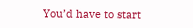You’d have to start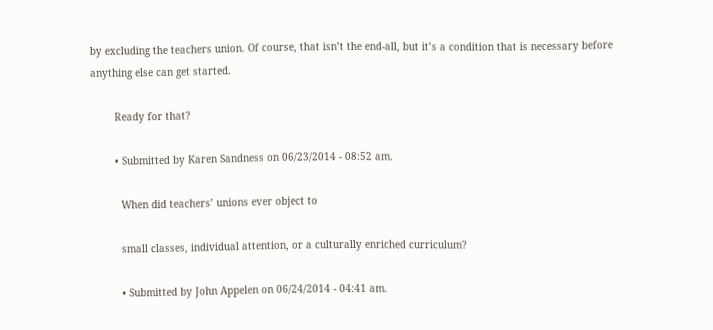by excluding the teachers union. Of course, that isn’t the end-all, but it’s a condition that is necessary before anything else can get started.

        Ready for that?

        • Submitted by Karen Sandness on 06/23/2014 - 08:52 am.

          When did teachers’ unions ever object to

          small classes, individual attention, or a culturally enriched curriculum?

          • Submitted by John Appelen on 06/24/2014 - 04:41 am.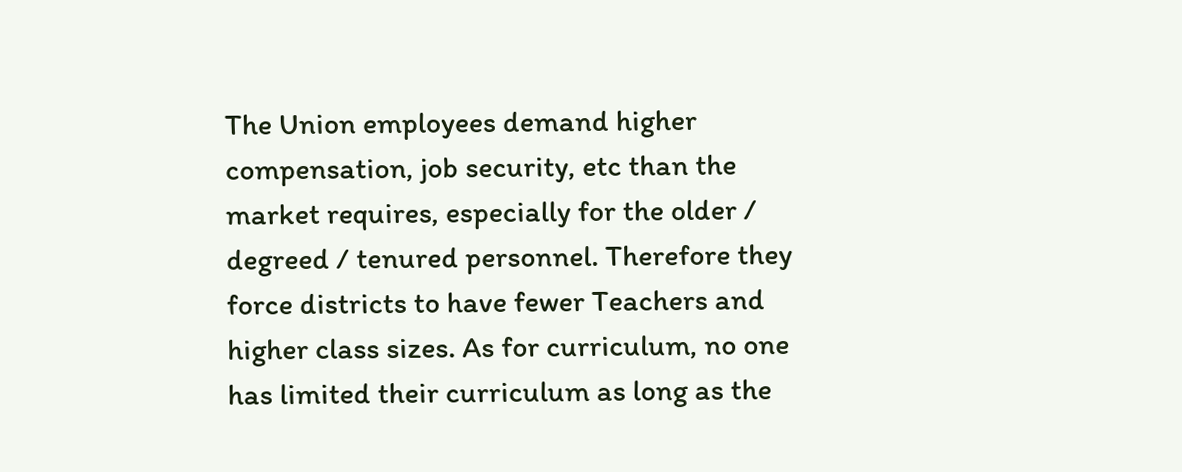The Union employees demand higher compensation, job security, etc than the market requires, especially for the older / degreed / tenured personnel. Therefore they force districts to have fewer Teachers and higher class sizes. As for curriculum, no one has limited their curriculum as long as the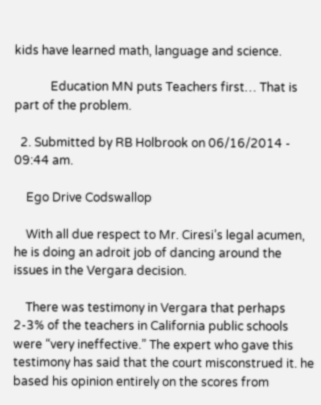kids have learned math, language and science.

            Education MN puts Teachers first… That is part of the problem.

  2. Submitted by RB Holbrook on 06/16/2014 - 09:44 am.

    Ego Drive Codswallop

    With all due respect to Mr. Ciresi’s legal acumen, he is doing an adroit job of dancing around the issues in the Vergara decision.

    There was testimony in Vergara that perhaps 2-3% of the teachers in California public schools were “very ineffective.” The expert who gave this testimony has said that the court misconstrued it. he based his opinion entirely on the scores from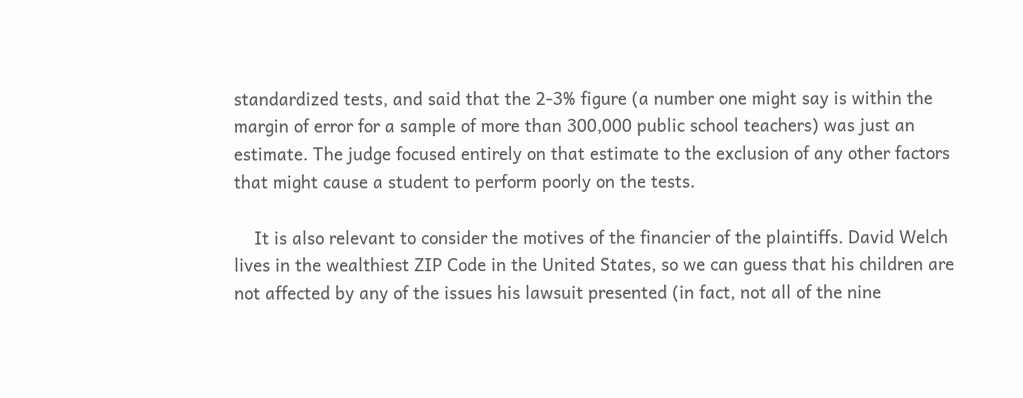standardized tests, and said that the 2-3% figure (a number one might say is within the margin of error for a sample of more than 300,000 public school teachers) was just an estimate. The judge focused entirely on that estimate to the exclusion of any other factors that might cause a student to perform poorly on the tests.

    It is also relevant to consider the motives of the financier of the plaintiffs. David Welch lives in the wealthiest ZIP Code in the United States, so we can guess that his children are not affected by any of the issues his lawsuit presented (in fact, not all of the nine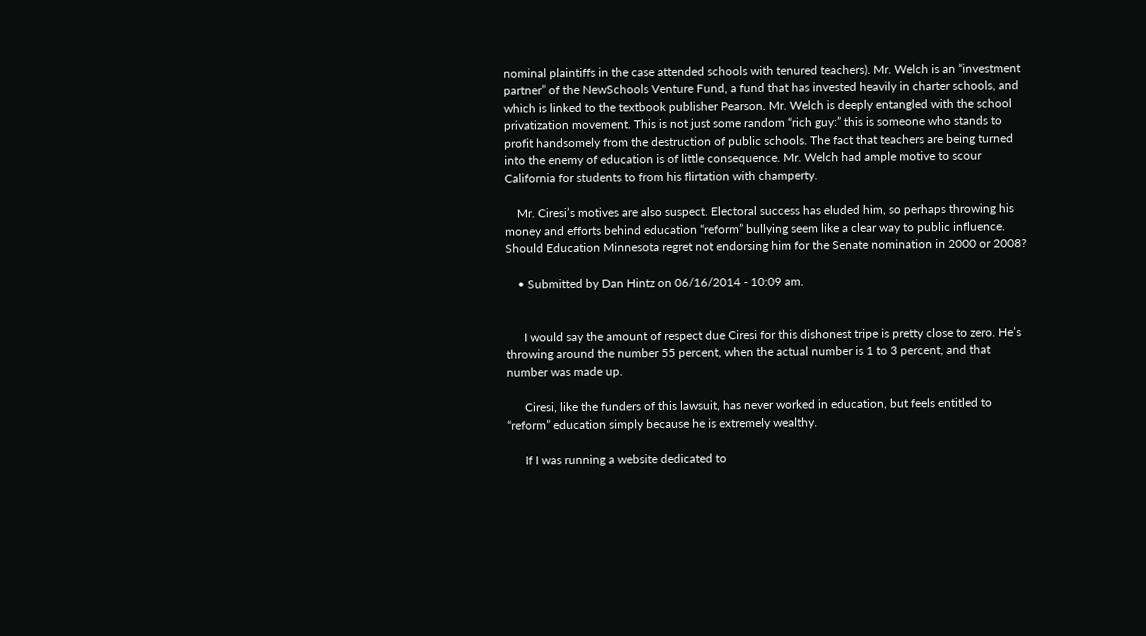nominal plaintiffs in the case attended schools with tenured teachers). Mr. Welch is an “investment partner” of the NewSchools Venture Fund, a fund that has invested heavily in charter schools, and which is linked to the textbook publisher Pearson. Mr. Welch is deeply entangled with the school privatization movement. This is not just some random “rich guy:” this is someone who stands to profit handsomely from the destruction of public schools. The fact that teachers are being turned into the enemy of education is of little consequence. Mr. Welch had ample motive to scour California for students to from his flirtation with champerty.

    Mr. Ciresi’s motives are also suspect. Electoral success has eluded him, so perhaps throwing his money and efforts behind education “reform” bullying seem like a clear way to public influence. Should Education Minnesota regret not endorsing him for the Senate nomination in 2000 or 2008?

    • Submitted by Dan Hintz on 06/16/2014 - 10:09 am.


      I would say the amount of respect due Ciresi for this dishonest tripe is pretty close to zero. He’s throwing around the number 55 percent, when the actual number is 1 to 3 percent, and that number was made up.

      Ciresi, like the funders of this lawsuit, has never worked in education, but feels entitled to “reform” education simply because he is extremely wealthy.

      If I was running a website dedicated to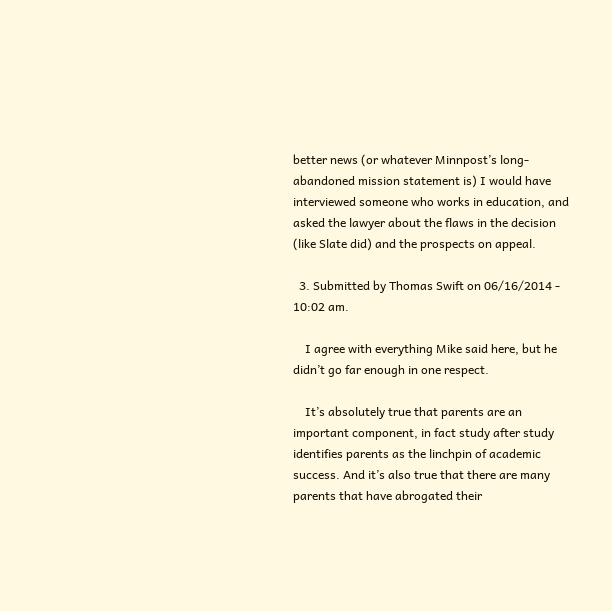better news (or whatever Minnpost’s long-abandoned mission statement is) I would have interviewed someone who works in education, and asked the lawyer about the flaws in the decision (like Slate did) and the prospects on appeal.

  3. Submitted by Thomas Swift on 06/16/2014 - 10:02 am.

    I agree with everything Mike said here, but he didn’t go far enough in one respect.

    It’s absolutely true that parents are an important component, in fact study after study identifies parents as the linchpin of academic success. And it’s also true that there are many parents that have abrogated their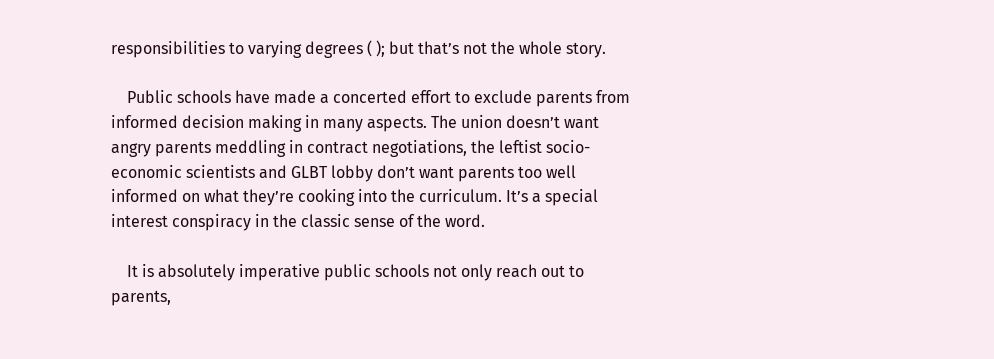responsibilities to varying degrees ( ); but that’s not the whole story.

    Public schools have made a concerted effort to exclude parents from informed decision making in many aspects. The union doesn’t want angry parents meddling in contract negotiations, the leftist socio-economic scientists and GLBT lobby don’t want parents too well informed on what they’re cooking into the curriculum. It’s a special interest conspiracy in the classic sense of the word.

    It is absolutely imperative public schools not only reach out to parents,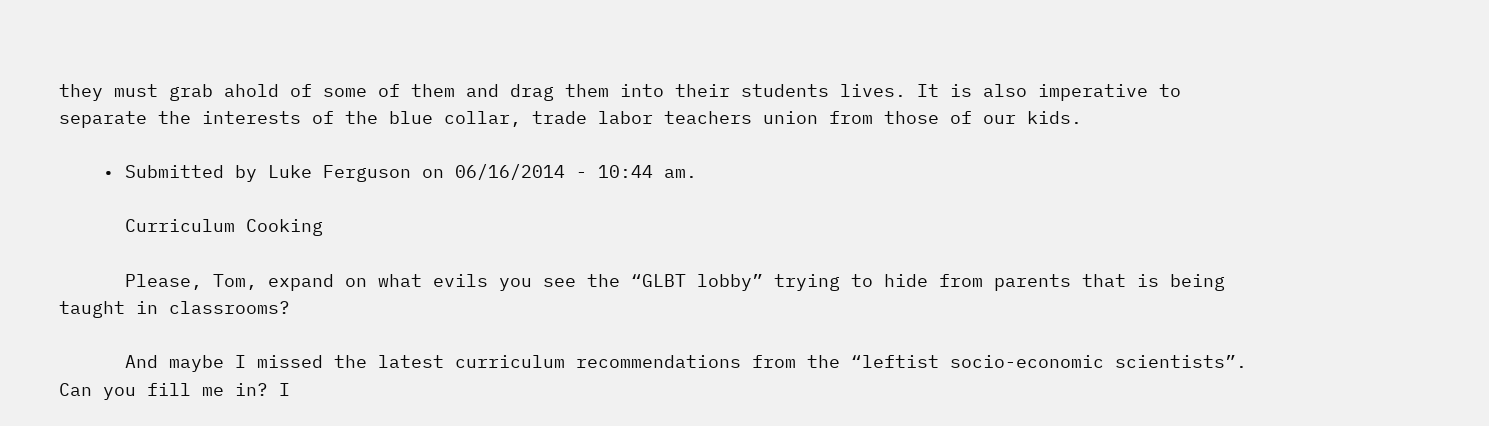they must grab ahold of some of them and drag them into their students lives. It is also imperative to separate the interests of the blue collar, trade labor teachers union from those of our kids.

    • Submitted by Luke Ferguson on 06/16/2014 - 10:44 am.

      Curriculum Cooking

      Please, Tom, expand on what evils you see the “GLBT lobby” trying to hide from parents that is being taught in classrooms?

      And maybe I missed the latest curriculum recommendations from the “leftist socio-economic scientists”. Can you fill me in? I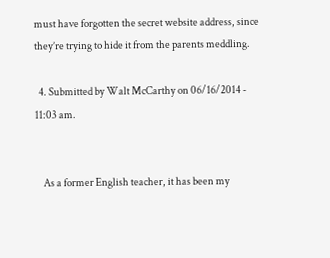must have forgotten the secret website address, since they’re trying to hide it from the parents meddling.

  4. Submitted by Walt McCarthy on 06/16/2014 - 11:03 am.


    As a former English teacher, it has been my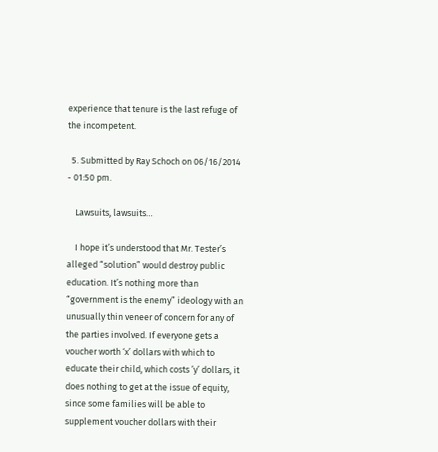experience that tenure is the last refuge of the incompetent.

  5. Submitted by Ray Schoch on 06/16/2014 - 01:50 pm.

    Lawsuits, lawsuits…

    I hope it’s understood that Mr. Tester’s alleged “solution” would destroy public education. It’s nothing more than “government is the enemy” ideology with an unusually thin veneer of concern for any of the parties involved. If everyone gets a voucher worth ‘x’ dollars with which to educate their child, which costs ’y’ dollars, it does nothing to get at the issue of equity, since some families will be able to supplement voucher dollars with their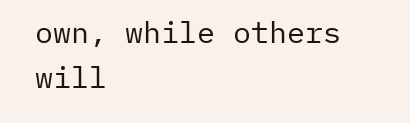own, while others will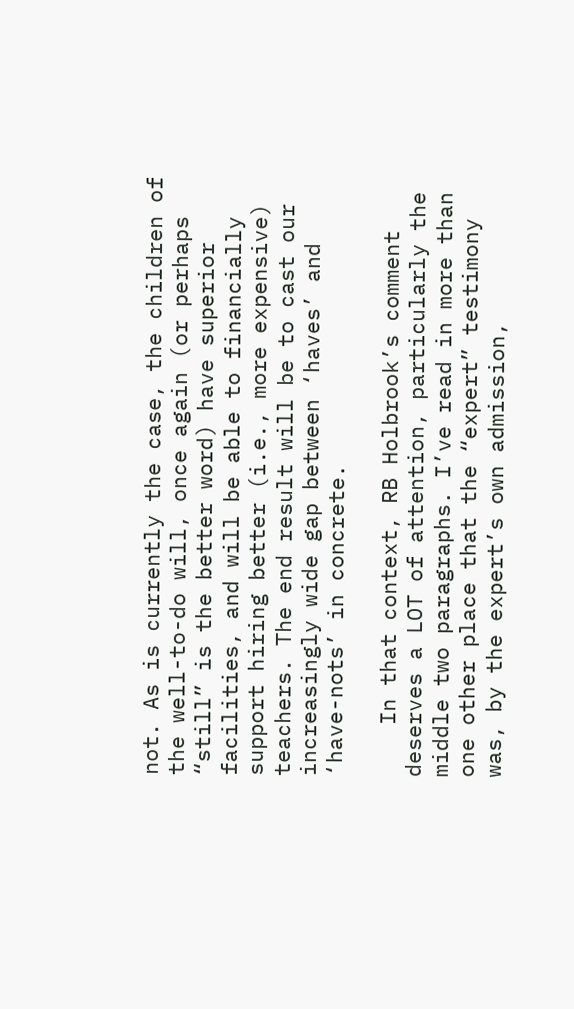not. As is currently the case, the children of the well-to-do will, once again (or perhaps “still” is the better word) have superior facilities, and will be able to financially support hiring better (i.e., more expensive) teachers. The end result will be to cast our increasingly wide gap between ‘haves’ and ‘have-nots’ in concrete.

    In that context, RB Holbrook’s comment deserves a LOT of attention, particularly the middle two paragraphs. I’ve read in more than one other place that the “expert” testimony was, by the expert’s own admission,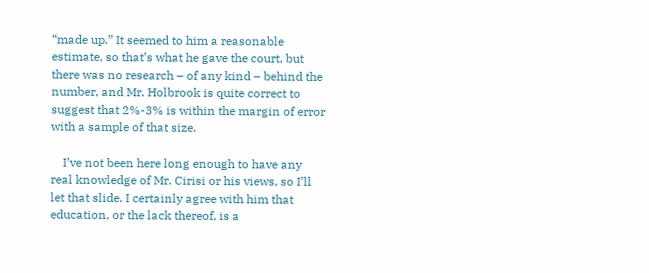“made up.” It seemed to him a reasonable estimate, so that’s what he gave the court, but there was no research – of any kind – behind the number, and Mr. Holbrook is quite correct to suggest that 2%-3% is within the margin of error with a sample of that size.

    I’ve not been here long enough to have any real knowledge of Mr. Cirisi or his views, so I’ll let that slide. I certainly agree with him that education, or the lack thereof, is a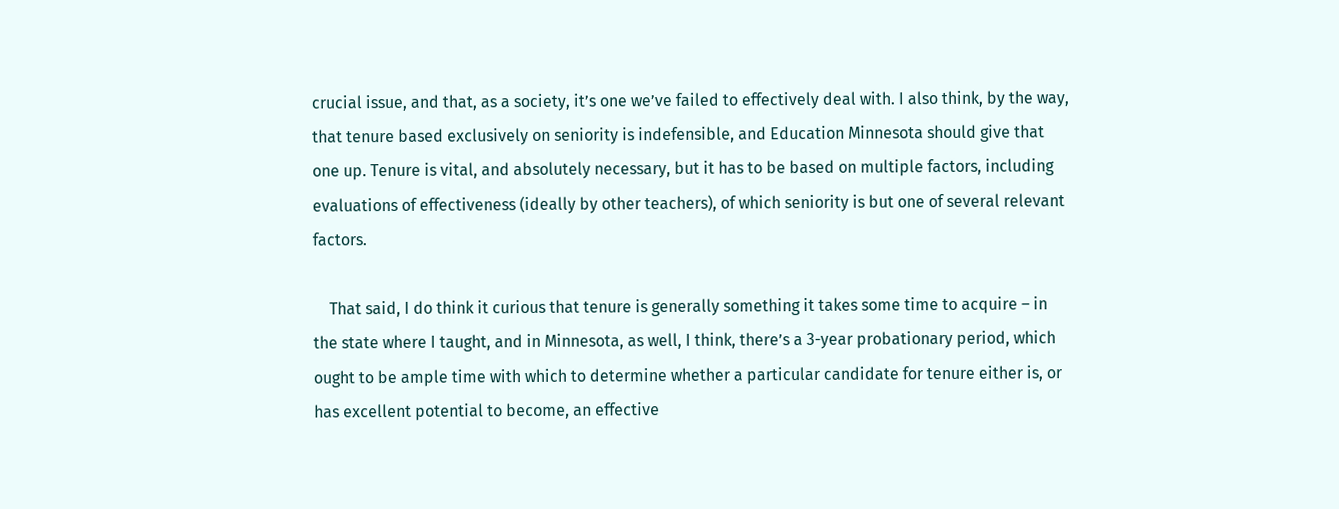crucial issue, and that, as a society, it’s one we’ve failed to effectively deal with. I also think, by the way, that tenure based exclusively on seniority is indefensible, and Education Minnesota should give that one up. Tenure is vital, and absolutely necessary, but it has to be based on multiple factors, including evaluations of effectiveness (ideally by other teachers), of which seniority is but one of several relevant factors.

    That said, I do think it curious that tenure is generally something it takes some time to acquire – in the state where I taught, and in Minnesota, as well, I think, there’s a 3-year probationary period, which ought to be ample time with which to determine whether a particular candidate for tenure either is, or has excellent potential to become, an effective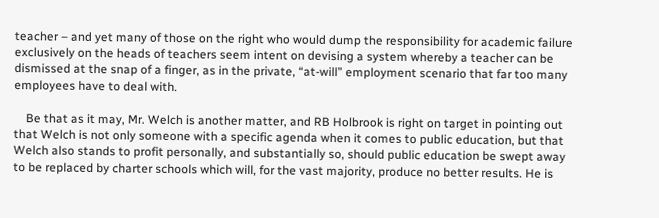teacher – and yet many of those on the right who would dump the responsibility for academic failure exclusively on the heads of teachers seem intent on devising a system whereby a teacher can be dismissed at the snap of a finger, as in the private, “at-will” employment scenario that far too many employees have to deal with.

    Be that as it may, Mr. Welch is another matter, and RB Holbrook is right on target in pointing out that Welch is not only someone with a specific agenda when it comes to public education, but that Welch also stands to profit personally, and substantially so, should public education be swept away to be replaced by charter schools which will, for the vast majority, produce no better results. He is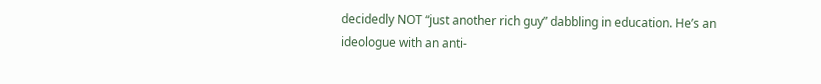decidedly NOT “just another rich guy” dabbling in education. He’s an ideologue with an anti-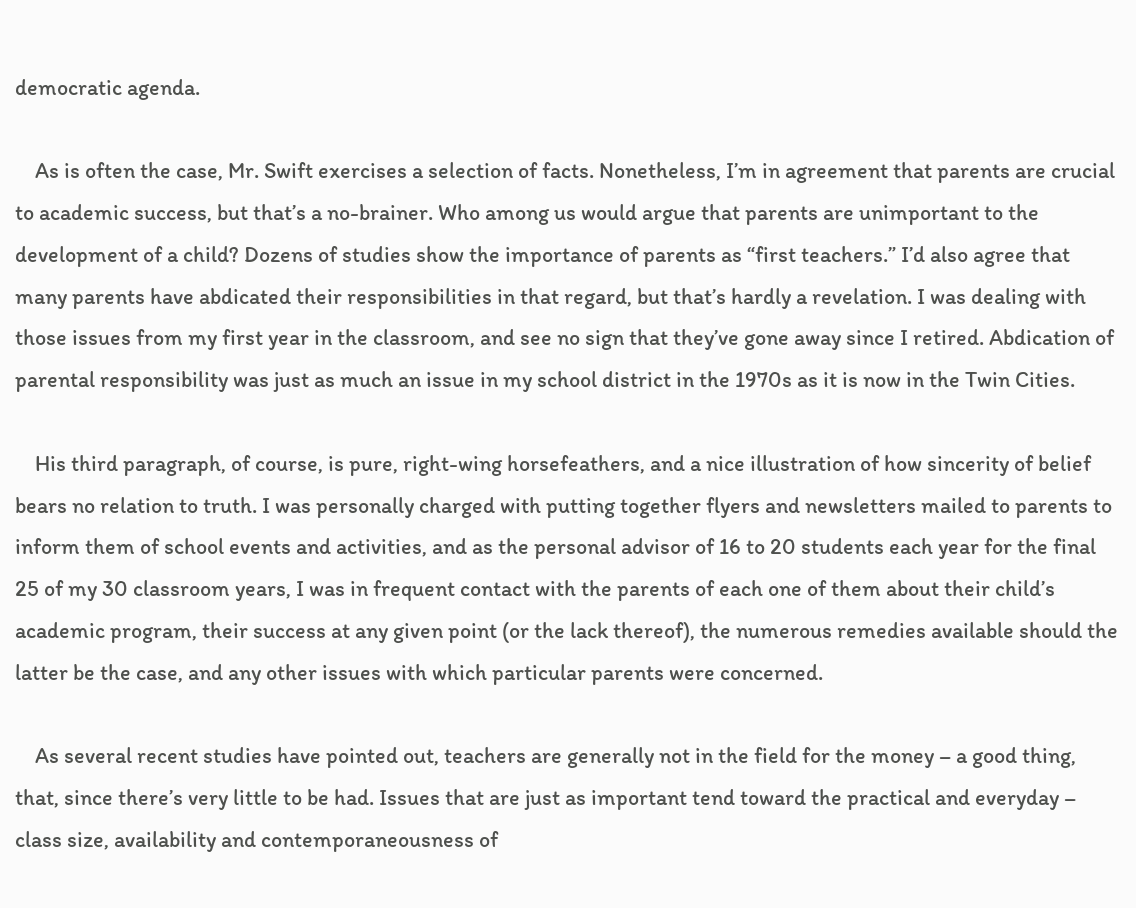democratic agenda.

    As is often the case, Mr. Swift exercises a selection of facts. Nonetheless, I’m in agreement that parents are crucial to academic success, but that’s a no-brainer. Who among us would argue that parents are unimportant to the development of a child? Dozens of studies show the importance of parents as “first teachers.” I’d also agree that many parents have abdicated their responsibilities in that regard, but that’s hardly a revelation. I was dealing with those issues from my first year in the classroom, and see no sign that they’ve gone away since I retired. Abdication of parental responsibility was just as much an issue in my school district in the 1970s as it is now in the Twin Cities.

    His third paragraph, of course, is pure, right-wing horsefeathers, and a nice illustration of how sincerity of belief bears no relation to truth. I was personally charged with putting together flyers and newsletters mailed to parents to inform them of school events and activities, and as the personal advisor of 16 to 20 students each year for the final 25 of my 30 classroom years, I was in frequent contact with the parents of each one of them about their child’s academic program, their success at any given point (or the lack thereof), the numerous remedies available should the latter be the case, and any other issues with which particular parents were concerned.

    As several recent studies have pointed out, teachers are generally not in the field for the money – a good thing, that, since there’s very little to be had. Issues that are just as important tend toward the practical and everyday – class size, availability and contemporaneousness of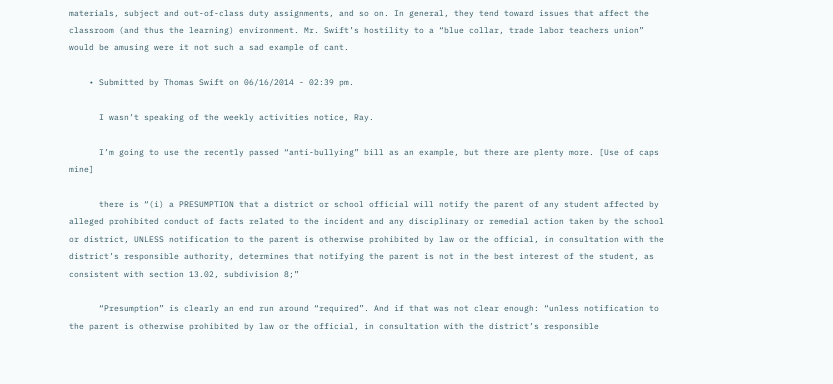materials, subject and out-of-class duty assignments, and so on. In general, they tend toward issues that affect the classroom (and thus the learning) environment. Mr. Swift’s hostility to a “blue collar, trade labor teachers union” would be amusing were it not such a sad example of cant.

    • Submitted by Thomas Swift on 06/16/2014 - 02:39 pm.

      I wasn’t speaking of the weekly activities notice, Ray.

      I’m going to use the recently passed “anti-bullying” bill as an example, but there are plenty more. [Use of caps mine]

      there is “(i) a PRESUMPTION that a district or school official will notify the parent of any student affected by alleged prohibited conduct of facts related to the incident and any disciplinary or remedial action taken by the school or district, UNLESS notification to the parent is otherwise prohibited by law or the official, in consultation with the district’s responsible authority, determines that notifying the parent is not in the best interest of the student, as consistent with section 13.02, subdivision 8;”

      “Presumption” is clearly an end run around “required”. And if that was not clear enough: “unless notification to the parent is otherwise prohibited by law or the official, in consultation with the district’s responsible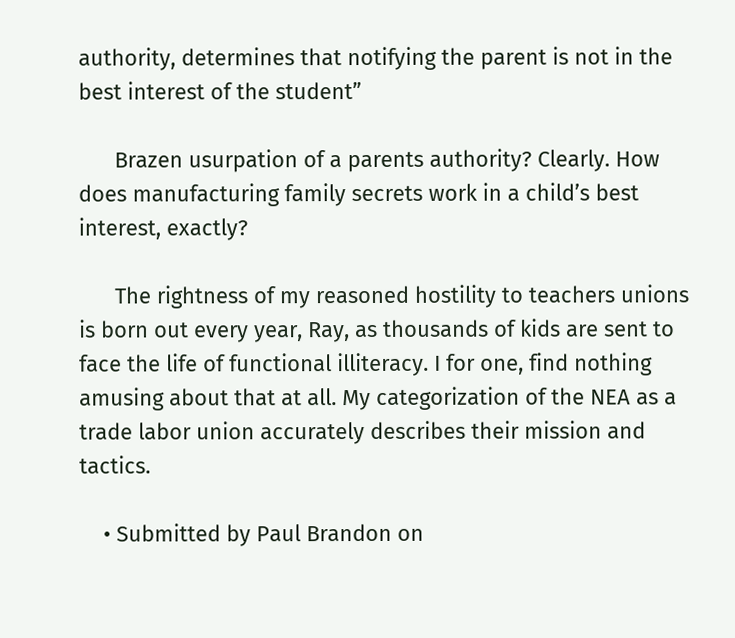authority, determines that notifying the parent is not in the best interest of the student”

      Brazen usurpation of a parents authority? Clearly. How does manufacturing family secrets work in a child’s best interest, exactly?

      The rightness of my reasoned hostility to teachers unions is born out every year, Ray, as thousands of kids are sent to face the life of functional illiteracy. I for one, find nothing amusing about that at all. My categorization of the NEA as a trade labor union accurately describes their mission and tactics.

    • Submitted by Paul Brandon on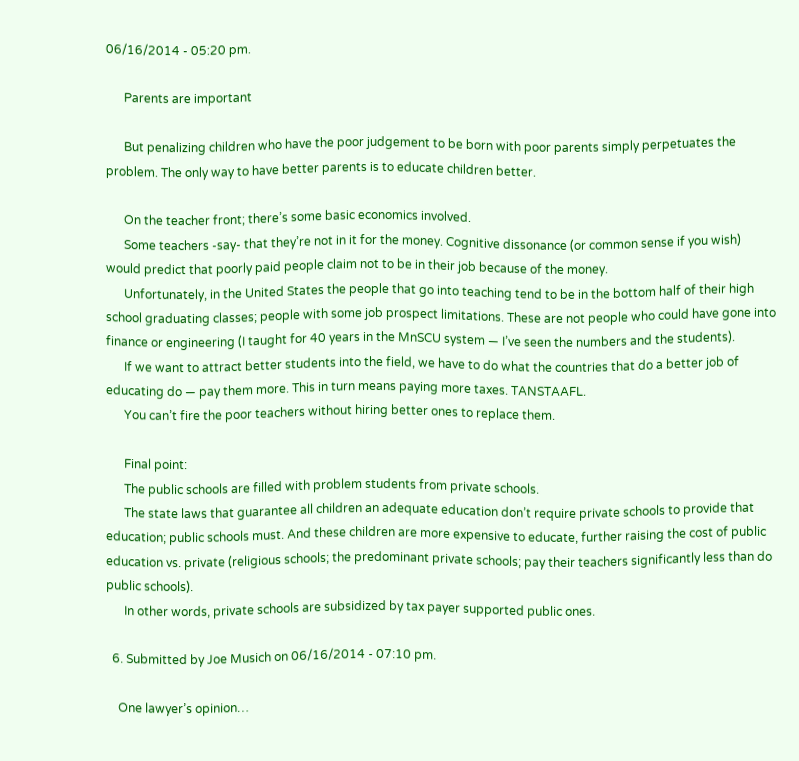06/16/2014 - 05:20 pm.

      Parents are important

      But penalizing children who have the poor judgement to be born with poor parents simply perpetuates the problem. The only way to have better parents is to educate children better.

      On the teacher front; there’s some basic economics involved.
      Some teachers -say- that they’re not in it for the money. Cognitive dissonance (or common sense if you wish) would predict that poorly paid people claim not to be in their job because of the money.
      Unfortunately, in the United States the people that go into teaching tend to be in the bottom half of their high school graduating classes; people with some job prospect limitations. These are not people who could have gone into finance or engineering (I taught for 40 years in the MnSCU system — I’ve seen the numbers and the students).
      If we want to attract better students into the field, we have to do what the countries that do a better job of educating do — pay them more. This in turn means paying more taxes. TANSTAAFL.
      You can’t fire the poor teachers without hiring better ones to replace them.

      Final point:
      The public schools are filled with problem students from private schools.
      The state laws that guarantee all children an adequate education don’t require private schools to provide that education; public schools must. And these children are more expensive to educate, further raising the cost of public education vs. private (religious schools; the predominant private schools; pay their teachers significantly less than do public schools).
      In other words, private schools are subsidized by tax payer supported public ones.

  6. Submitted by Joe Musich on 06/16/2014 - 07:10 pm.

    One lawyer’s opinion…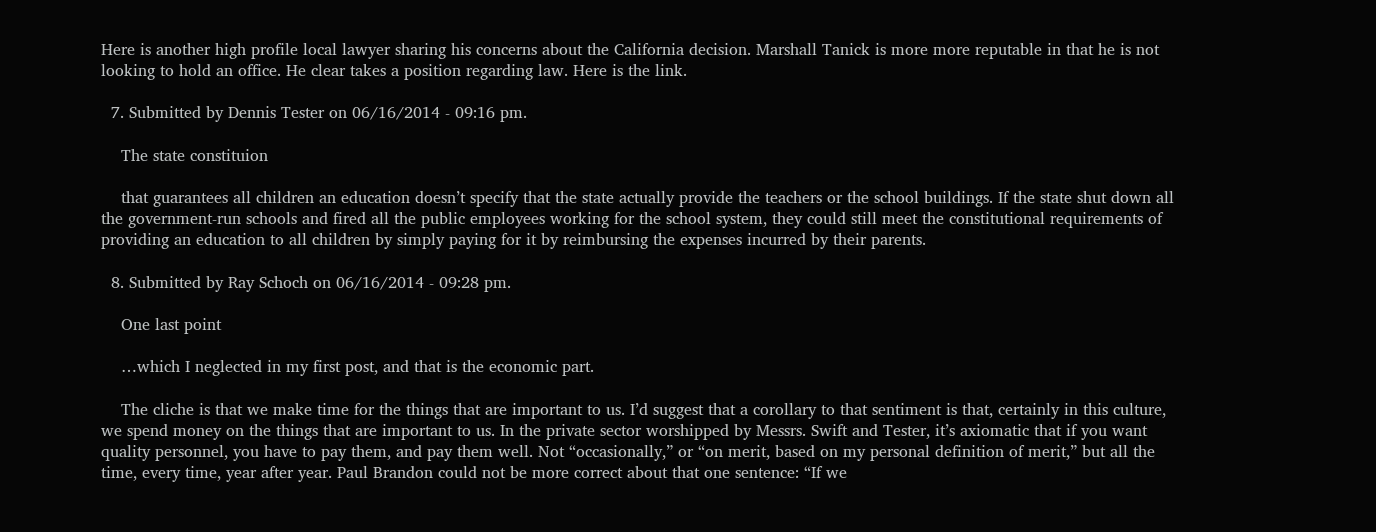Here is another high profile local lawyer sharing his concerns about the California decision. Marshall Tanick is more more reputable in that he is not looking to hold an office. He clear takes a position regarding law. Here is the link.

  7. Submitted by Dennis Tester on 06/16/2014 - 09:16 pm.

    The state constituion

    that guarantees all children an education doesn’t specify that the state actually provide the teachers or the school buildings. If the state shut down all the government-run schools and fired all the public employees working for the school system, they could still meet the constitutional requirements of providing an education to all children by simply paying for it by reimbursing the expenses incurred by their parents.

  8. Submitted by Ray Schoch on 06/16/2014 - 09:28 pm.

    One last point

    …which I neglected in my first post, and that is the economic part.

    The cliche is that we make time for the things that are important to us. I’d suggest that a corollary to that sentiment is that, certainly in this culture, we spend money on the things that are important to us. In the private sector worshipped by Messrs. Swift and Tester, it’s axiomatic that if you want quality personnel, you have to pay them, and pay them well. Not “occasionally,” or “on merit, based on my personal definition of merit,” but all the time, every time, year after year. Paul Brandon could not be more correct about that one sentence: “If we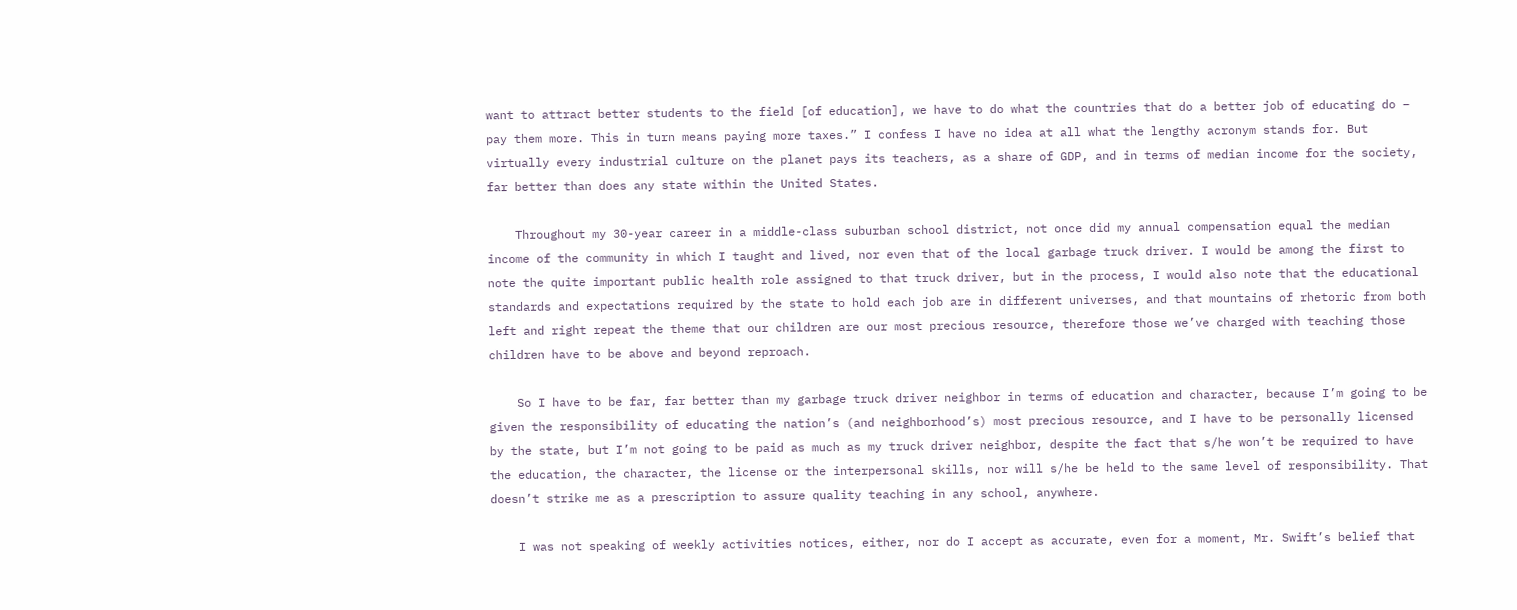want to attract better students to the field [of education], we have to do what the countries that do a better job of educating do – pay them more. This in turn means paying more taxes.” I confess I have no idea at all what the lengthy acronym stands for. But virtually every industrial culture on the planet pays its teachers, as a share of GDP, and in terms of median income for the society, far better than does any state within the United States.

    Throughout my 30-year career in a middle-class suburban school district, not once did my annual compensation equal the median income of the community in which I taught and lived, nor even that of the local garbage truck driver. I would be among the first to note the quite important public health role assigned to that truck driver, but in the process, I would also note that the educational standards and expectations required by the state to hold each job are in different universes, and that mountains of rhetoric from both left and right repeat the theme that our children are our most precious resource, therefore those we’ve charged with teaching those children have to be above and beyond reproach.

    So I have to be far, far better than my garbage truck driver neighbor in terms of education and character, because I’m going to be given the responsibility of educating the nation’s (and neighborhood’s) most precious resource, and I have to be personally licensed by the state, but I’m not going to be paid as much as my truck driver neighbor, despite the fact that s/he won’t be required to have the education, the character, the license or the interpersonal skills, nor will s/he be held to the same level of responsibility. That doesn’t strike me as a prescription to assure quality teaching in any school, anywhere.

    I was not speaking of weekly activities notices, either, nor do I accept as accurate, even for a moment, Mr. Swift’s belief that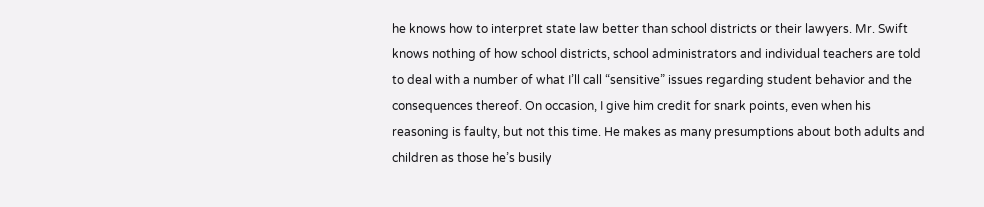he knows how to interpret state law better than school districts or their lawyers. Mr. Swift knows nothing of how school districts, school administrators and individual teachers are told to deal with a number of what I’ll call “sensitive” issues regarding student behavior and the consequences thereof. On occasion, I give him credit for snark points, even when his reasoning is faulty, but not this time. He makes as many presumptions about both adults and children as those he’s busily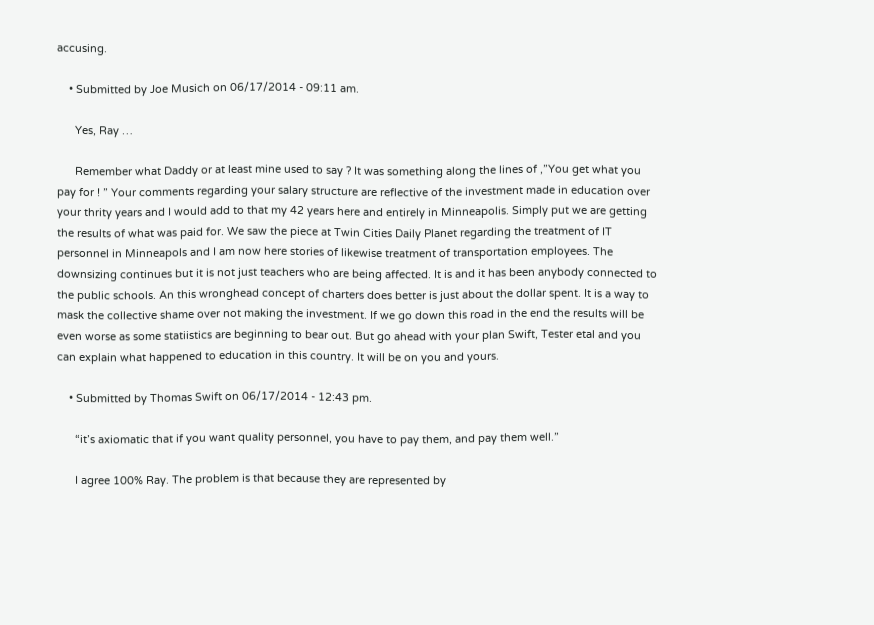accusing.

    • Submitted by Joe Musich on 06/17/2014 - 09:11 am.

      Yes, Ray …

      Remember what Daddy or at least mine used to say ? It was something along the lines of ,”You get what you pay for ! ” Your comments regarding your salary structure are reflective of the investment made in education over your thrity years and I would add to that my 42 years here and entirely in Minneapolis. Simply put we are getting the results of what was paid for. We saw the piece at Twin Cities Daily Planet regarding the treatment of IT personnel in Minneapols and I am now here stories of likewise treatment of transportation employees. The downsizing continues but it is not just teachers who are being affected. It is and it has been anybody connected to the public schools. An this wronghead concept of charters does better is just about the dollar spent. It is a way to mask the collective shame over not making the investment. If we go down this road in the end the results will be even worse as some statiistics are beginning to bear out. But go ahead with your plan Swift, Tester etal and you can explain what happened to education in this country. It will be on you and yours.

    • Submitted by Thomas Swift on 06/17/2014 - 12:43 pm.

      “it’s axiomatic that if you want quality personnel, you have to pay them, and pay them well.”

      I agree 100% Ray. The problem is that because they are represented by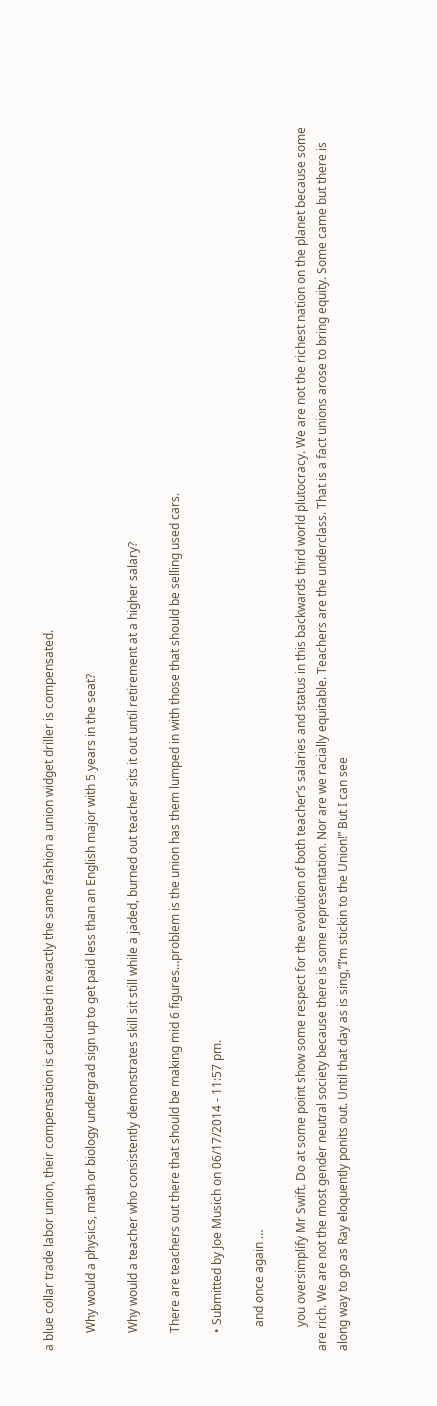a blue collar trade labor union, their compensation is calculated in exactly the same fashion a union widget driller is compensated.

      Why would a physics, math or biology undergrad sign up to get paid less than an English major with 5 years in the seat?

      Why would a teacher who consistently demonstrates skill sit still while a jaded, burned out teacher sits it out until retirement at a higher salary?

      There are teachers out there that should be making mid 6 figures…problem is the union has them lumped in with those that should be selling used cars.

      • Submitted by Joe Musich on 06/17/2014 - 11:57 pm.

        and once again …

        you oversimplify Mr Swift. Do at some point show some respect for the evolution of both teacher’s salaries and status in this backwards third world plutocracy. We are not the richest nation on the planet because some are rich. We are not the most gender neutral society because there is some representation. Nor are we racially equitable. Teachers are the underclass. That is a fact unions arose to bring equity. Some came but there is along way to go as Ray eloquently ponits out. Until that day as is sing,”I’m stickin to the Union!” But I can see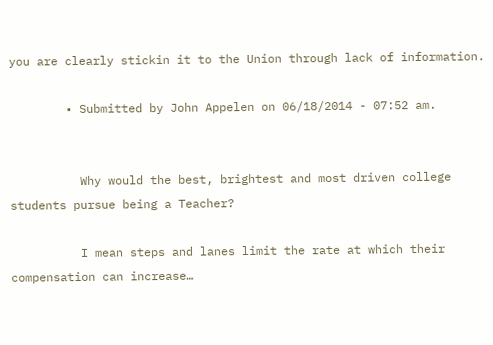you are clearly stickin it to the Union through lack of information.

        • Submitted by John Appelen on 06/18/2014 - 07:52 am.


          Why would the best, brightest and most driven college students pursue being a Teacher?

          I mean steps and lanes limit the rate at which their compensation can increase…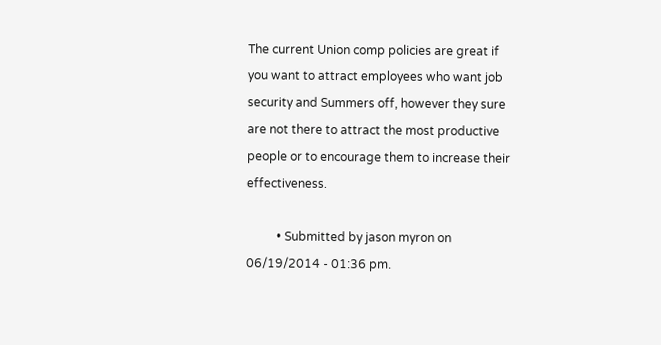The current Union comp policies are great if you want to attract employees who want job security and Summers off, however they sure are not there to attract the most productive people or to encourage them to increase their effectiveness.

          • Submitted by jason myron on 06/19/2014 - 01:36 pm.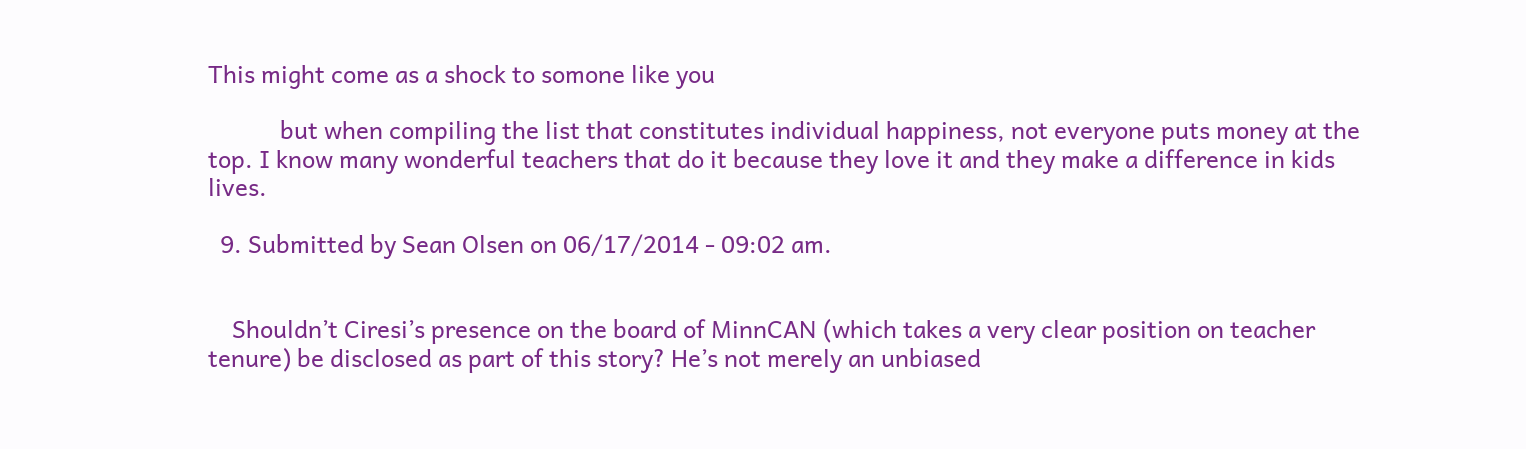This might come as a shock to somone like you

            but when compiling the list that constitutes individual happiness, not everyone puts money at the top. I know many wonderful teachers that do it because they love it and they make a difference in kids lives.

  9. Submitted by Sean Olsen on 06/17/2014 - 09:02 am.


    Shouldn’t Ciresi’s presence on the board of MinnCAN (which takes a very clear position on teacher tenure) be disclosed as part of this story? He’s not merely an unbiased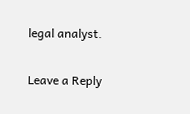legal analyst.

Leave a Reply